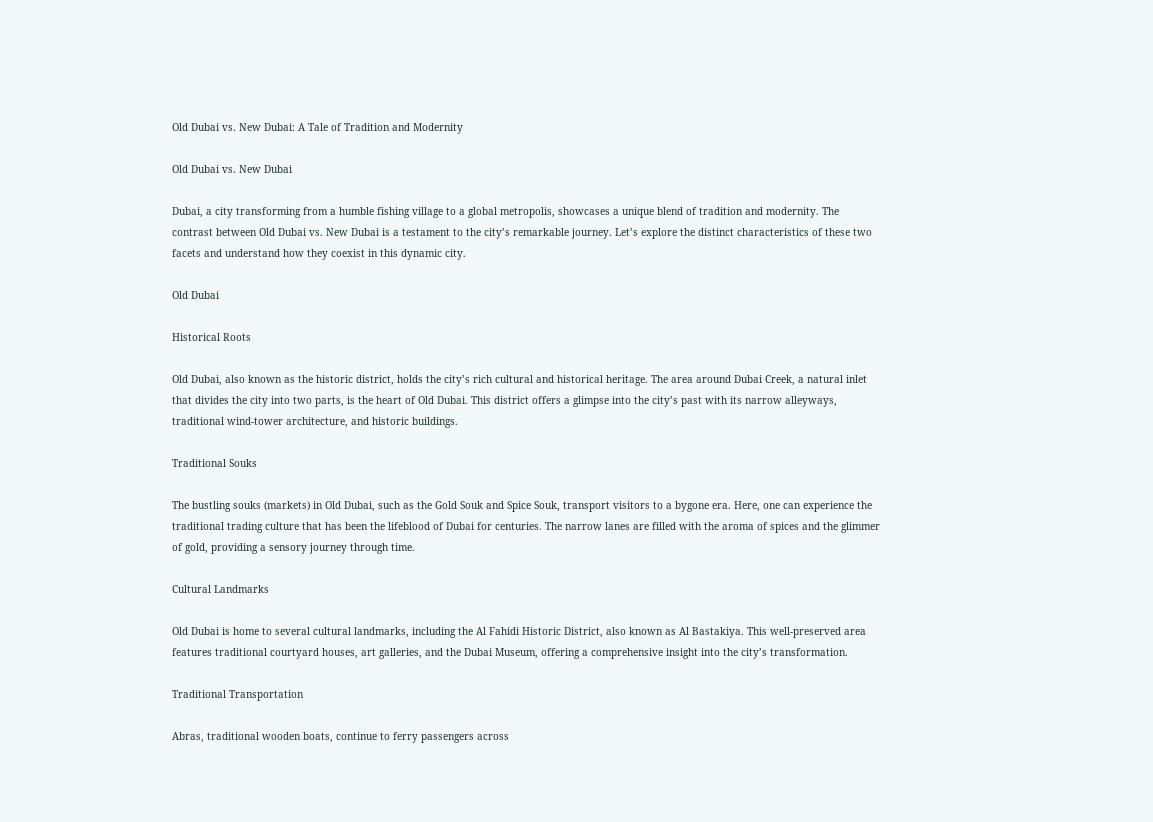Old Dubai vs. New Dubai: A Tale of Tradition and Modernity

Old Dubai vs. New Dubai

Dubai, a city transforming from a humble fishing village to a global metropolis, showcases a unique blend of tradition and modernity. The contrast between Old Dubai vs. New Dubai is a testament to the city’s remarkable journey. Let’s explore the distinct characteristics of these two facets and understand how they coexist in this dynamic city.

Old Dubai

Historical Roots

Old Dubai, also known as the historic district, holds the city’s rich cultural and historical heritage. The area around Dubai Creek, a natural inlet that divides the city into two parts, is the heart of Old Dubai. This district offers a glimpse into the city’s past with its narrow alleyways, traditional wind-tower architecture, and historic buildings.

Traditional Souks

The bustling souks (markets) in Old Dubai, such as the Gold Souk and Spice Souk, transport visitors to a bygone era. Here, one can experience the traditional trading culture that has been the lifeblood of Dubai for centuries. The narrow lanes are filled with the aroma of spices and the glimmer of gold, providing a sensory journey through time.

Cultural Landmarks

Old Dubai is home to several cultural landmarks, including the Al Fahidi Historic District, also known as Al Bastakiya. This well-preserved area features traditional courtyard houses, art galleries, and the Dubai Museum, offering a comprehensive insight into the city’s transformation.

Traditional Transportation

Abras, traditional wooden boats, continue to ferry passengers across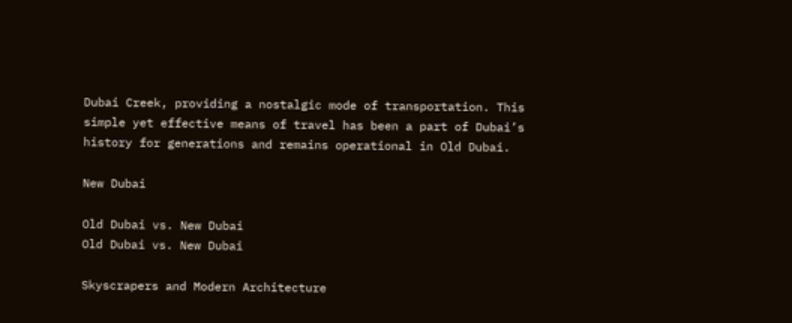Dubai Creek, providing a nostalgic mode of transportation. This simple yet effective means of travel has been a part of Dubai’s history for generations and remains operational in Old Dubai.

New Dubai

Old Dubai vs. New Dubai
Old Dubai vs. New Dubai

Skyscrapers and Modern Architecture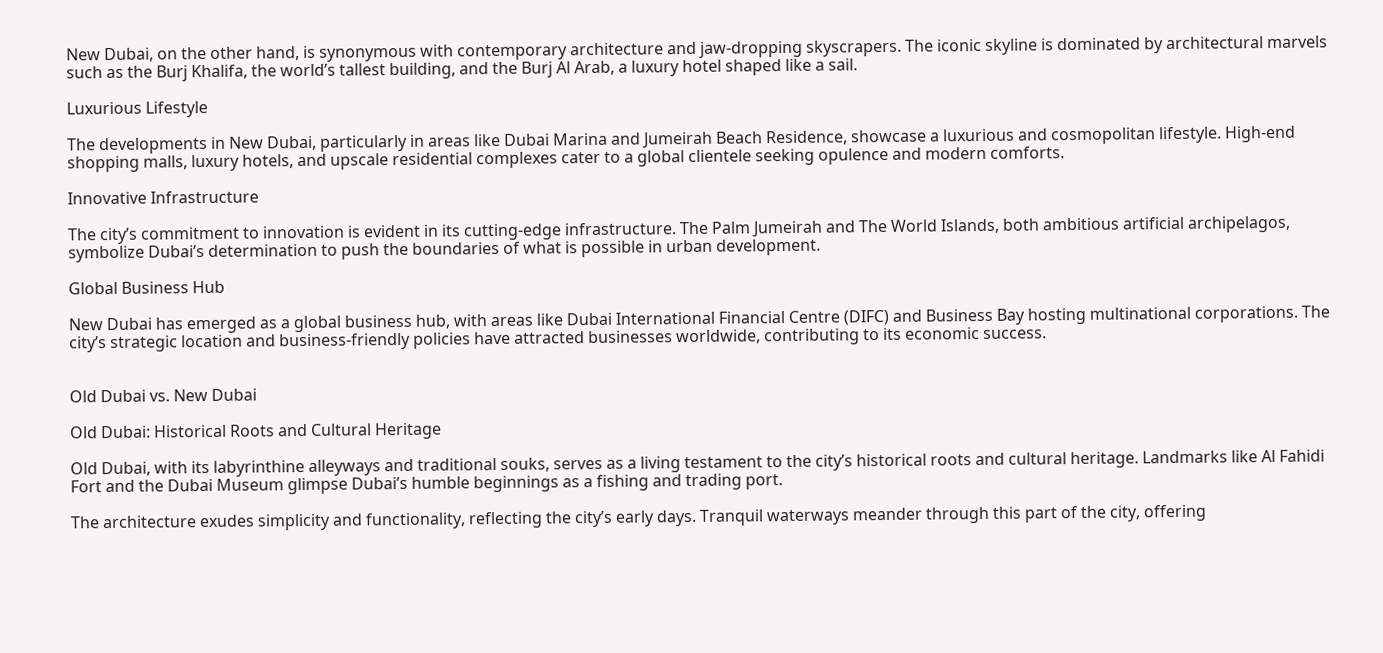New Dubai, on the other hand, is synonymous with contemporary architecture and jaw-dropping skyscrapers. The iconic skyline is dominated by architectural marvels such as the Burj Khalifa, the world’s tallest building, and the Burj Al Arab, a luxury hotel shaped like a sail.

Luxurious Lifestyle

The developments in New Dubai, particularly in areas like Dubai Marina and Jumeirah Beach Residence, showcase a luxurious and cosmopolitan lifestyle. High-end shopping malls, luxury hotels, and upscale residential complexes cater to a global clientele seeking opulence and modern comforts.

Innovative Infrastructure

The city’s commitment to innovation is evident in its cutting-edge infrastructure. The Palm Jumeirah and The World Islands, both ambitious artificial archipelagos, symbolize Dubai’s determination to push the boundaries of what is possible in urban development.

Global Business Hub

New Dubai has emerged as a global business hub, with areas like Dubai International Financial Centre (DIFC) and Business Bay hosting multinational corporations. The city’s strategic location and business-friendly policies have attracted businesses worldwide, contributing to its economic success.


Old Dubai vs. New Dubai

Old Dubai: Historical Roots and Cultural Heritage

Old Dubai, with its labyrinthine alleyways and traditional souks, serves as a living testament to the city’s historical roots and cultural heritage. Landmarks like Al Fahidi Fort and the Dubai Museum glimpse Dubai’s humble beginnings as a fishing and trading port.

The architecture exudes simplicity and functionality, reflecting the city’s early days. Tranquil waterways meander through this part of the city, offering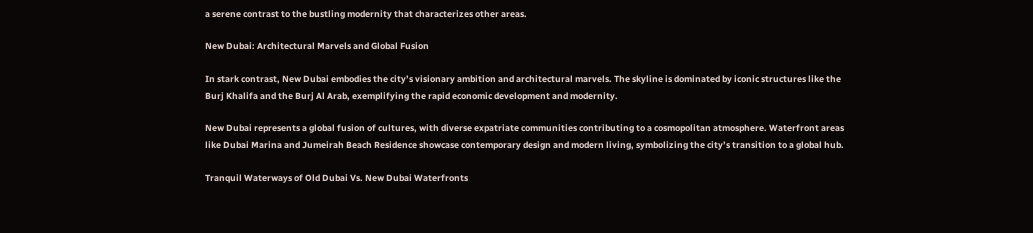a serene contrast to the bustling modernity that characterizes other areas.

New Dubai: Architectural Marvels and Global Fusion

In stark contrast, New Dubai embodies the city’s visionary ambition and architectural marvels. The skyline is dominated by iconic structures like the Burj Khalifa and the Burj Al Arab, exemplifying the rapid economic development and modernity.

New Dubai represents a global fusion of cultures, with diverse expatriate communities contributing to a cosmopolitan atmosphere. Waterfront areas like Dubai Marina and Jumeirah Beach Residence showcase contemporary design and modern living, symbolizing the city’s transition to a global hub.

Tranquil Waterways of Old Dubai Vs. New Dubai Waterfronts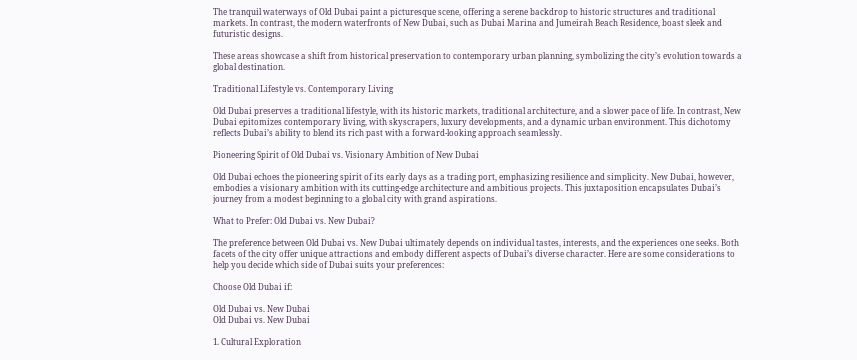The tranquil waterways of Old Dubai paint a picturesque scene, offering a serene backdrop to historic structures and traditional markets. In contrast, the modern waterfronts of New Dubai, such as Dubai Marina and Jumeirah Beach Residence, boast sleek and futuristic designs.

These areas showcase a shift from historical preservation to contemporary urban planning, symbolizing the city’s evolution towards a global destination.

Traditional Lifestyle vs. Contemporary Living

Old Dubai preserves a traditional lifestyle, with its historic markets, traditional architecture, and a slower pace of life. In contrast, New Dubai epitomizes contemporary living, with skyscrapers, luxury developments, and a dynamic urban environment. This dichotomy reflects Dubai’s ability to blend its rich past with a forward-looking approach seamlessly.

Pioneering Spirit of Old Dubai vs. Visionary Ambition of New Dubai

Old Dubai echoes the pioneering spirit of its early days as a trading port, emphasizing resilience and simplicity. New Dubai, however, embodies a visionary ambition with its cutting-edge architecture and ambitious projects. This juxtaposition encapsulates Dubai’s journey from a modest beginning to a global city with grand aspirations.

What to Prefer: Old Dubai vs. New Dubai?

The preference between Old Dubai vs. New Dubai ultimately depends on individual tastes, interests, and the experiences one seeks. Both facets of the city offer unique attractions and embody different aspects of Dubai’s diverse character. Here are some considerations to help you decide which side of Dubai suits your preferences:

Choose Old Dubai if:

Old Dubai vs. New Dubai
Old Dubai vs. New Dubai

1. Cultural Exploration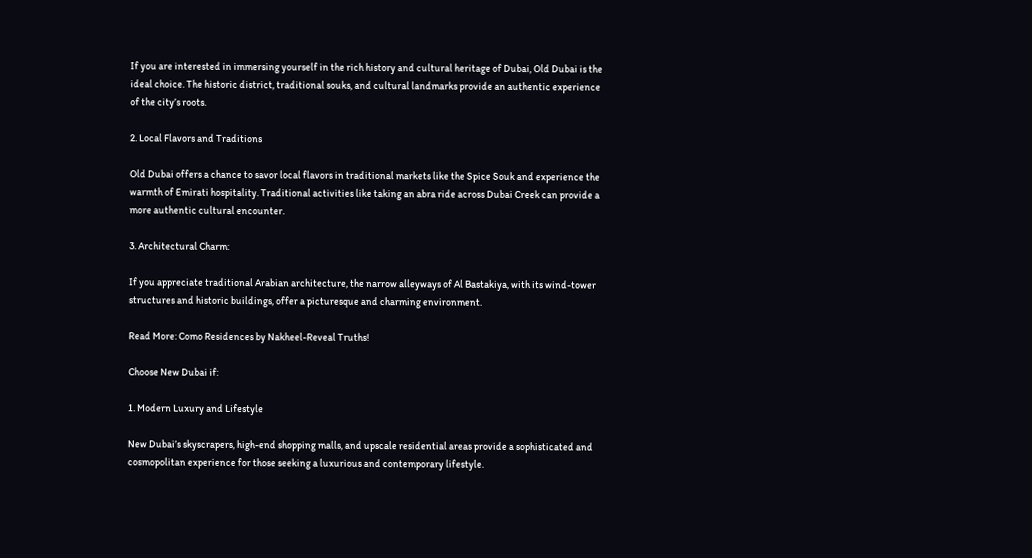If you are interested in immersing yourself in the rich history and cultural heritage of Dubai, Old Dubai is the ideal choice. The historic district, traditional souks, and cultural landmarks provide an authentic experience of the city’s roots.

2. Local Flavors and Traditions

Old Dubai offers a chance to savor local flavors in traditional markets like the Spice Souk and experience the warmth of Emirati hospitality. Traditional activities like taking an abra ride across Dubai Creek can provide a more authentic cultural encounter.

3. Architectural Charm:

If you appreciate traditional Arabian architecture, the narrow alleyways of Al Bastakiya, with its wind-tower structures and historic buildings, offer a picturesque and charming environment.

Read More: Como Residences by Nakheel-Reveal Truths!

Choose New Dubai if:

1. Modern Luxury and Lifestyle

New Dubai’s skyscrapers, high-end shopping malls, and upscale residential areas provide a sophisticated and cosmopolitan experience for those seeking a luxurious and contemporary lifestyle.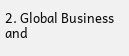2. Global Business and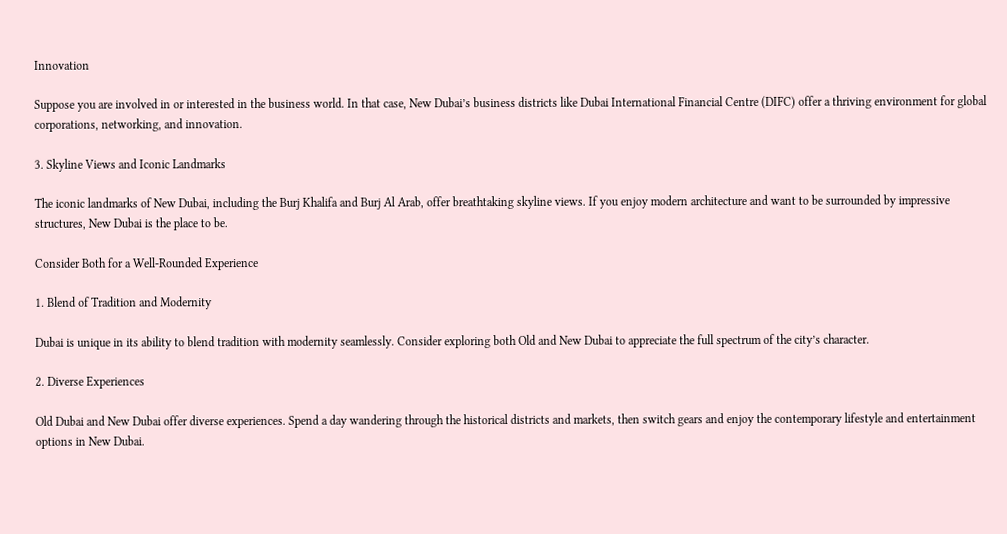Innovation

Suppose you are involved in or interested in the business world. In that case, New Dubai’s business districts like Dubai International Financial Centre (DIFC) offer a thriving environment for global corporations, networking, and innovation.

3. Skyline Views and Iconic Landmarks

The iconic landmarks of New Dubai, including the Burj Khalifa and Burj Al Arab, offer breathtaking skyline views. If you enjoy modern architecture and want to be surrounded by impressive structures, New Dubai is the place to be.

Consider Both for a Well-Rounded Experience

1. Blend of Tradition and Modernity

Dubai is unique in its ability to blend tradition with modernity seamlessly. Consider exploring both Old and New Dubai to appreciate the full spectrum of the city’s character.

2. Diverse Experiences

Old Dubai and New Dubai offer diverse experiences. Spend a day wandering through the historical districts and markets, then switch gears and enjoy the contemporary lifestyle and entertainment options in New Dubai.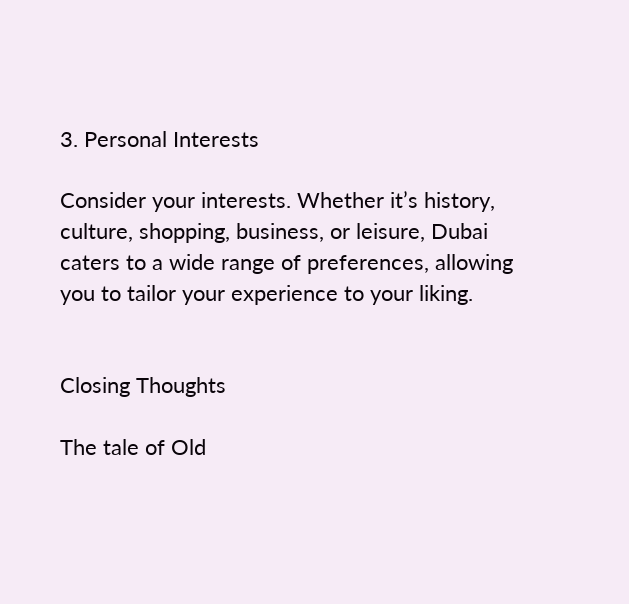3. Personal Interests

Consider your interests. Whether it’s history, culture, shopping, business, or leisure, Dubai caters to a wide range of preferences, allowing you to tailor your experience to your liking.


Closing Thoughts

The tale of Old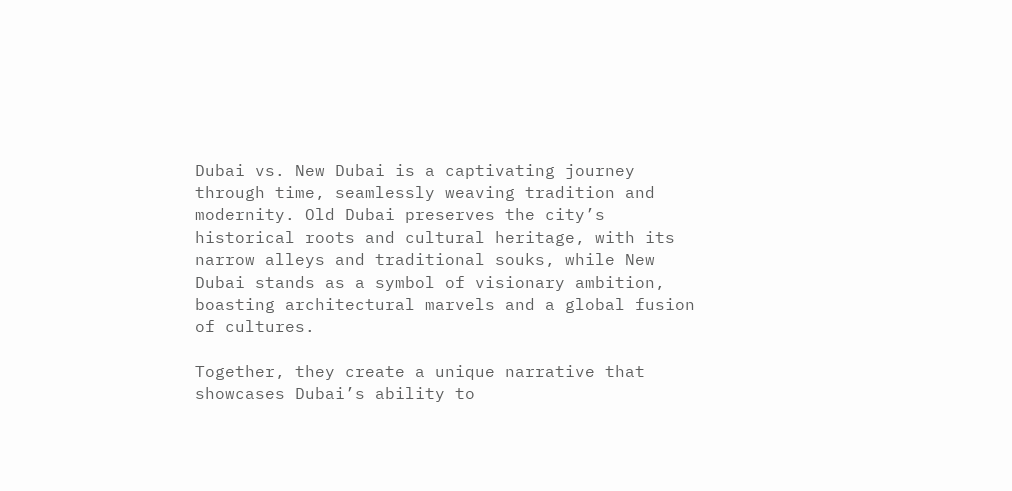Dubai vs. New Dubai is a captivating journey through time, seamlessly weaving tradition and modernity. Old Dubai preserves the city’s historical roots and cultural heritage, with its narrow alleys and traditional souks, while New Dubai stands as a symbol of visionary ambition, boasting architectural marvels and a global fusion of cultures.

Together, they create a unique narrative that showcases Dubai’s ability to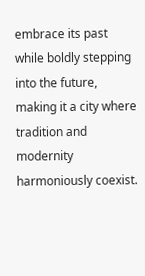embrace its past while boldly stepping into the future, making it a city where tradition and modernity harmoniously coexist.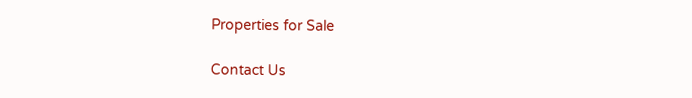Properties for Sale

Contact Us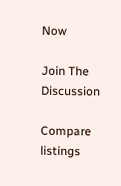Now

Join The Discussion

Compare listings